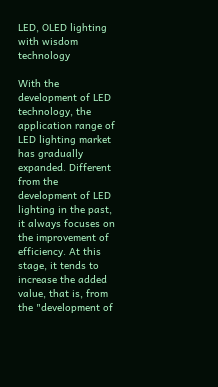LED, OLED lighting with wisdom technology

With the development of LED technology, the application range of LED lighting market has gradually expanded. Different from the development of LED lighting in the past, it always focuses on the improvement of efficiency. At this stage, it tends to increase the added value, that is, from the "development of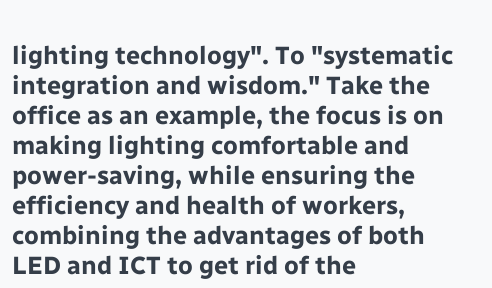lighting technology". To "systematic integration and wisdom." Take the office as an example, the focus is on making lighting comfortable and power-saving, while ensuring the efficiency and health of workers, combining the advantages of both LED and ICT to get rid of the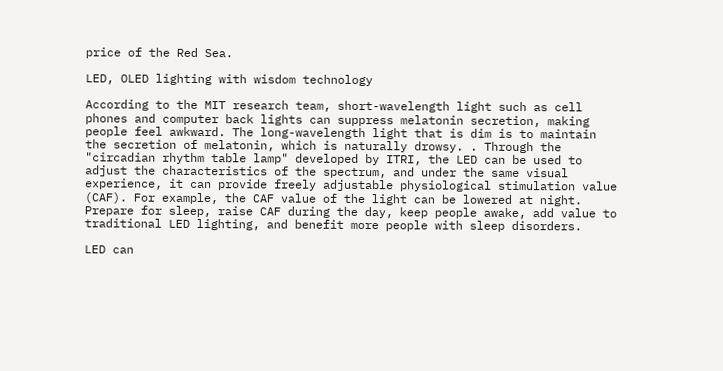price of the Red Sea.

LED, OLED lighting with wisdom technology

According to the MIT research team, short-wavelength light such as cell phones and computer back lights can suppress melatonin secretion, making people feel awkward. The long-wavelength light that is dim is to maintain the secretion of melatonin, which is naturally drowsy. . Through the "circadian rhythm table lamp" developed by ITRI, the LED can be used to adjust the characteristics of the spectrum, and under the same visual experience, it can provide freely adjustable physiological stimulation value (CAF). For example, the CAF value of the light can be lowered at night. Prepare for sleep, raise CAF during the day, keep people awake, add value to traditional LED lighting, and benefit more people with sleep disorders.

LED can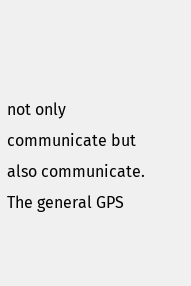not only communicate but also communicate. The general GPS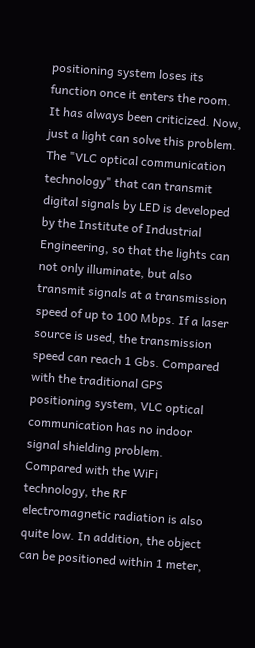positioning system loses its function once it enters the room. It has always been criticized. Now, just a light can solve this problem. The "VLC optical communication technology" that can transmit digital signals by LED is developed by the Institute of Industrial Engineering, so that the lights can not only illuminate, but also transmit signals at a transmission speed of up to 100 Mbps. If a laser source is used, the transmission speed can reach 1 Gbs. Compared with the traditional GPS positioning system, VLC optical communication has no indoor signal shielding problem. Compared with the WiFi technology, the RF electromagnetic radiation is also quite low. In addition, the object can be positioned within 1 meter,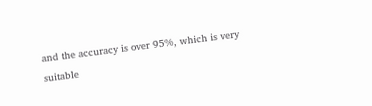and the accuracy is over 95%, which is very suitable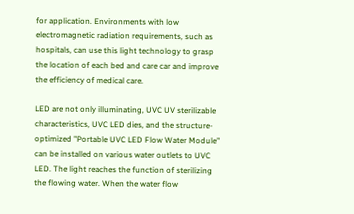for application. Environments with low electromagnetic radiation requirements, such as hospitals, can use this light technology to grasp the location of each bed and care car and improve the efficiency of medical care.

LED are not only illuminating, UVC UV sterilizable characteristics, UVC LED dies, and the structure-optimized "Portable UVC LED Flow Water Module" can be installed on various water outlets to UVC LED. The light reaches the function of sterilizing the flowing water. When the water flow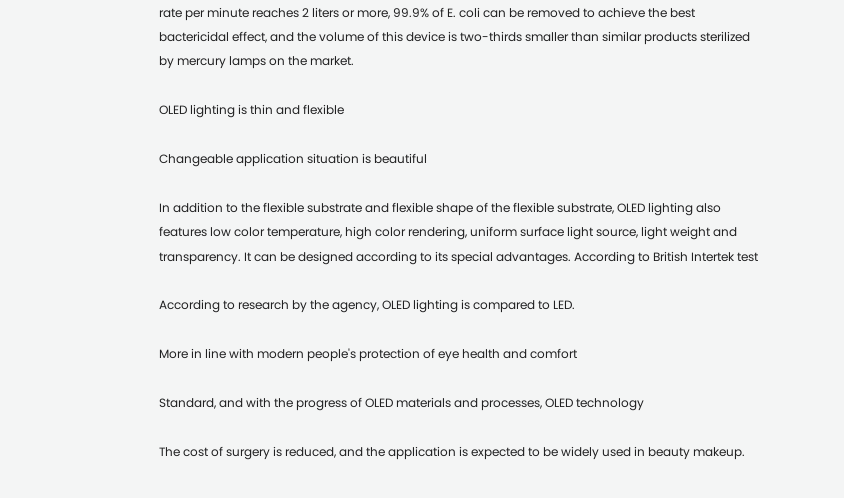rate per minute reaches 2 liters or more, 99.9% of E. coli can be removed to achieve the best bactericidal effect, and the volume of this device is two-thirds smaller than similar products sterilized by mercury lamps on the market.

OLED lighting is thin and flexible

Changeable application situation is beautiful

In addition to the flexible substrate and flexible shape of the flexible substrate, OLED lighting also features low color temperature, high color rendering, uniform surface light source, light weight and transparency. It can be designed according to its special advantages. According to British Intertek test

According to research by the agency, OLED lighting is compared to LED.

More in line with modern people's protection of eye health and comfort

Standard, and with the progress of OLED materials and processes, OLED technology

The cost of surgery is reduced, and the application is expected to be widely used in beauty makeup.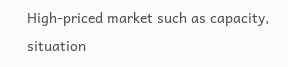High-priced market such as capacity, situation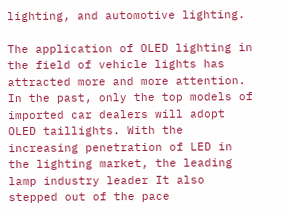lighting, and automotive lighting.

The application of OLED lighting in the field of vehicle lights has attracted more and more attention. In the past, only the top models of imported car dealers will adopt OLED taillights. With the increasing penetration of LED in the lighting market, the leading lamp industry leader It also stepped out of the pace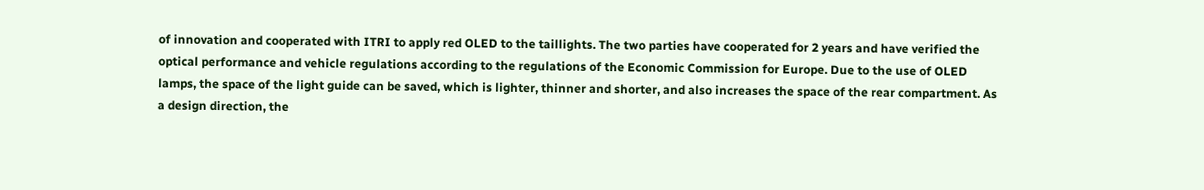of innovation and cooperated with ITRI to apply red OLED to the taillights. The two parties have cooperated for 2 years and have verified the optical performance and vehicle regulations according to the regulations of the Economic Commission for Europe. Due to the use of OLED lamps, the space of the light guide can be saved, which is lighter, thinner and shorter, and also increases the space of the rear compartment. As a design direction, the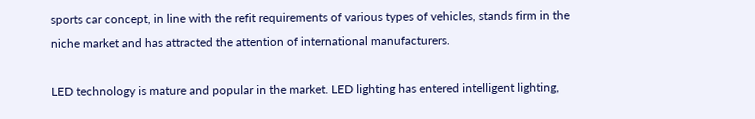sports car concept, in line with the refit requirements of various types of vehicles, stands firm in the niche market and has attracted the attention of international manufacturers.

LED technology is mature and popular in the market. LED lighting has entered intelligent lighting,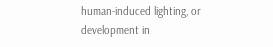human-induced lighting, or development in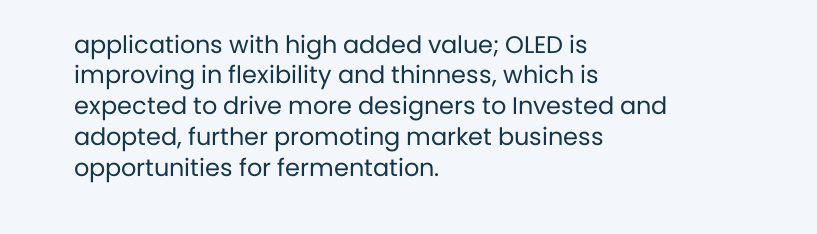applications with high added value; OLED is improving in flexibility and thinness, which is expected to drive more designers to Invested and adopted, further promoting market business opportunities for fermentation.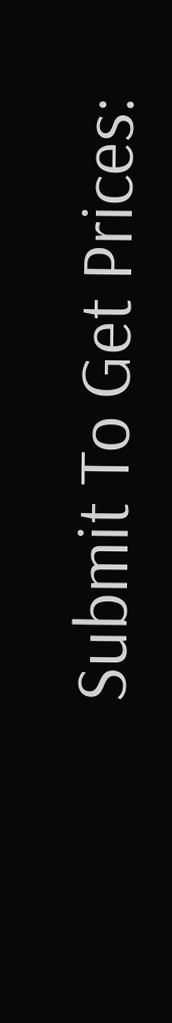Submit To Get Prices: